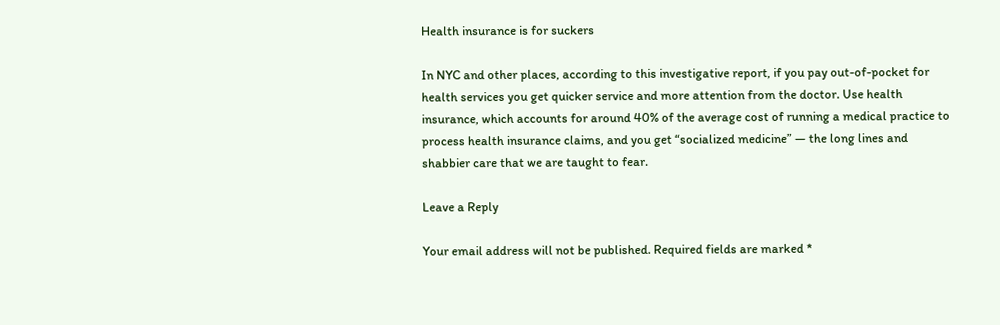Health insurance is for suckers

In NYC and other places, according to this investigative report, if you pay out-of-pocket for health services you get quicker service and more attention from the doctor. Use health insurance, which accounts for around 40% of the average cost of running a medical practice to process health insurance claims, and you get “socialized medicine” — the long lines and shabbier care that we are taught to fear.

Leave a Reply

Your email address will not be published. Required fields are marked *